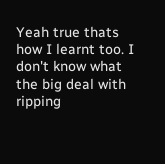Yeah true thats how I learnt too. I don't know what the big deal with ripping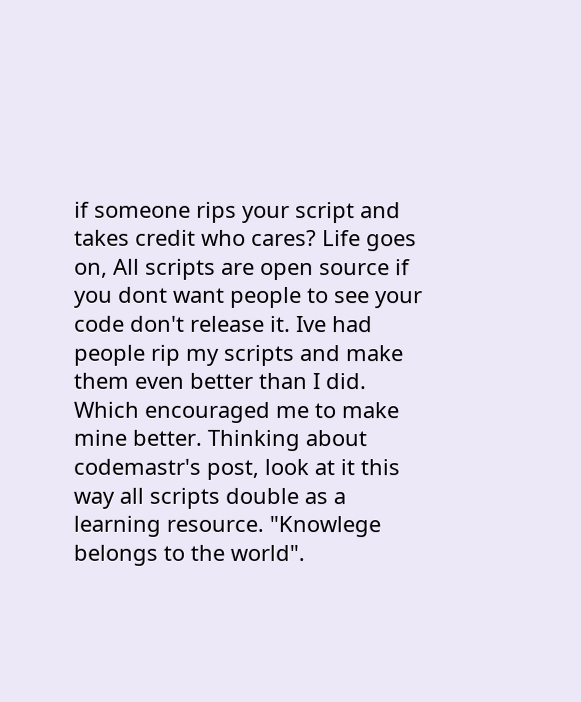if someone rips your script and takes credit who cares? Life goes on, All scripts are open source if you dont want people to see your code don't release it. Ive had people rip my scripts and make them even better than I did. Which encouraged me to make mine better. Thinking about codemastr's post, look at it this way all scripts double as a learning resource. "Knowlege belongs to the world".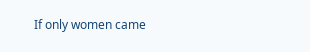If only women came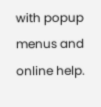with popup menus and online help.